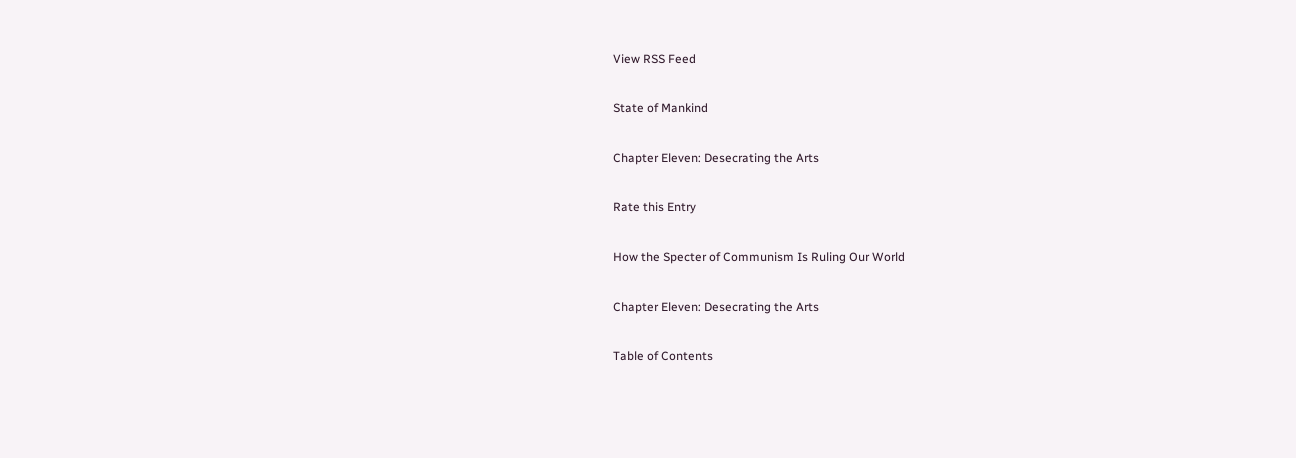View RSS Feed

State of Mankind

Chapter Eleven: Desecrating the Arts

Rate this Entry

How the Specter of Communism Is Ruling Our World

Chapter Eleven: Desecrating the Arts

Table of Contents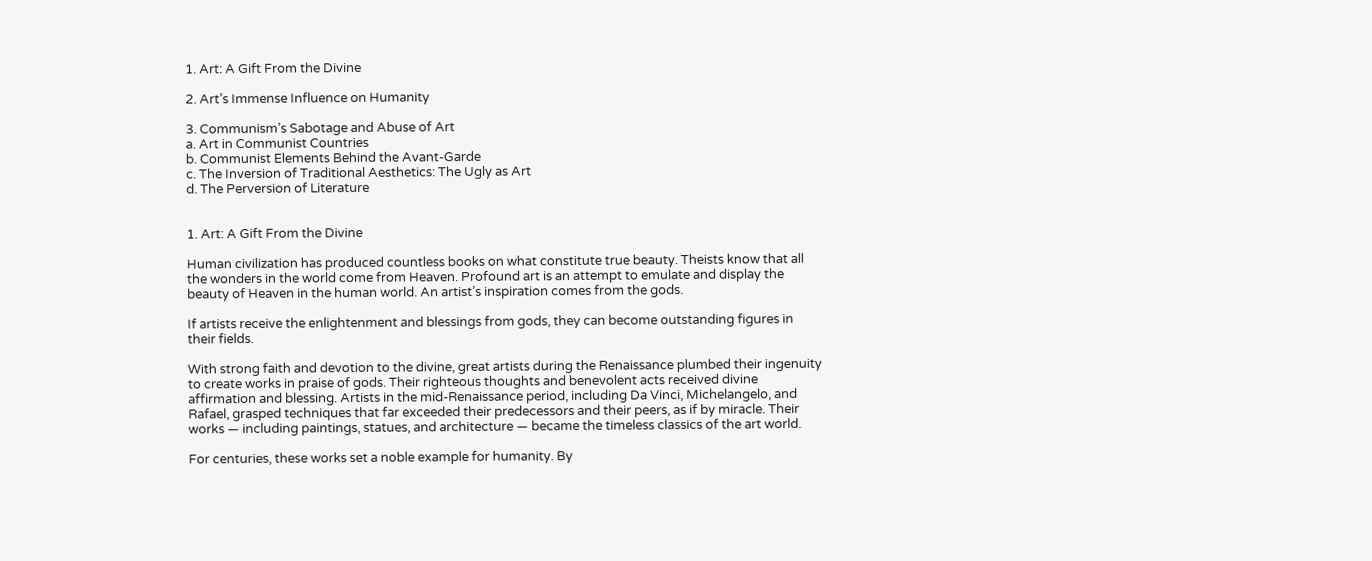1. Art: A Gift From the Divine

2. Art’s Immense Influence on Humanity

3. Communism’s Sabotage and Abuse of Art
a. Art in Communist Countries
b. Communist Elements Behind the Avant-Garde
c. The Inversion of Traditional Aesthetics: The Ugly as Art
d. The Perversion of Literature


1. Art: A Gift From the Divine

Human civilization has produced countless books on what constitute true beauty. Theists know that all the wonders in the world come from Heaven. Profound art is an attempt to emulate and display the beauty of Heaven in the human world. An artist’s inspiration comes from the gods.

If artists receive the enlightenment and blessings from gods, they can become outstanding figures in their fields.

With strong faith and devotion to the divine, great artists during the Renaissance plumbed their ingenuity to create works in praise of gods. Their righteous thoughts and benevolent acts received divine affirmation and blessing. Artists in the mid-Renaissance period, including Da Vinci, Michelangelo, and Rafael, grasped techniques that far exceeded their predecessors and their peers, as if by miracle. Their works — including paintings, statues, and architecture — became the timeless classics of the art world.

For centuries, these works set a noble example for humanity. By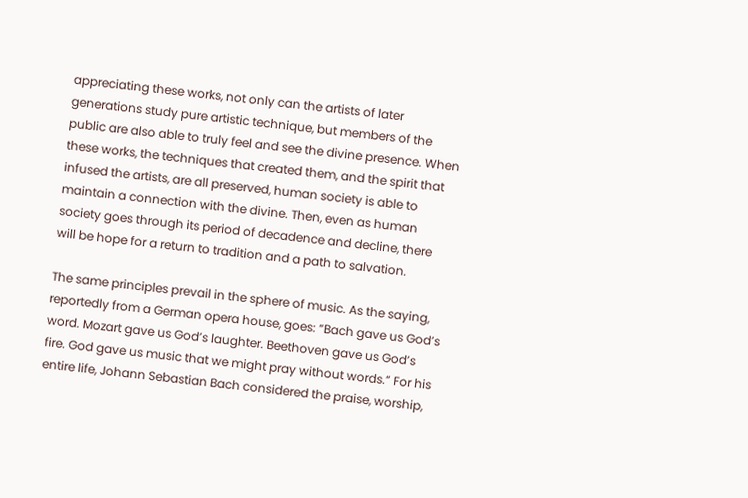appreciating these works, not only can the artists of later generations study pure artistic technique, but members of the public are also able to truly feel and see the divine presence. When these works, the techniques that created them, and the spirit that infused the artists, are all preserved, human society is able to maintain a connection with the divine. Then, even as human society goes through its period of decadence and decline, there will be hope for a return to tradition and a path to salvation.

The same principles prevail in the sphere of music. As the saying, reportedly from a German opera house, goes: “Bach gave us God’s word. Mozart gave us God’s laughter. Beethoven gave us God’s fire. God gave us music that we might pray without words.” For his entire life, Johann Sebastian Bach considered the praise, worship,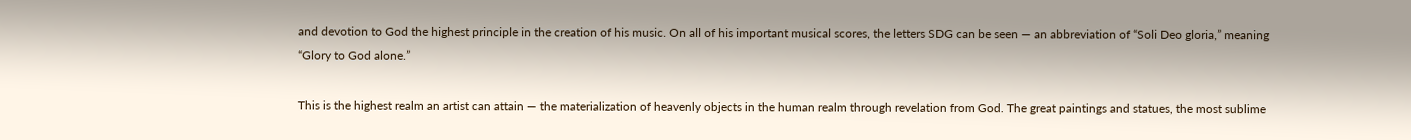and devotion to God the highest principle in the creation of his music. On all of his important musical scores, the letters SDG can be seen — an abbreviation of “Soli Deo gloria,” meaning “Glory to God alone.”

This is the highest realm an artist can attain — the materialization of heavenly objects in the human realm through revelation from God. The great paintings and statues, the most sublime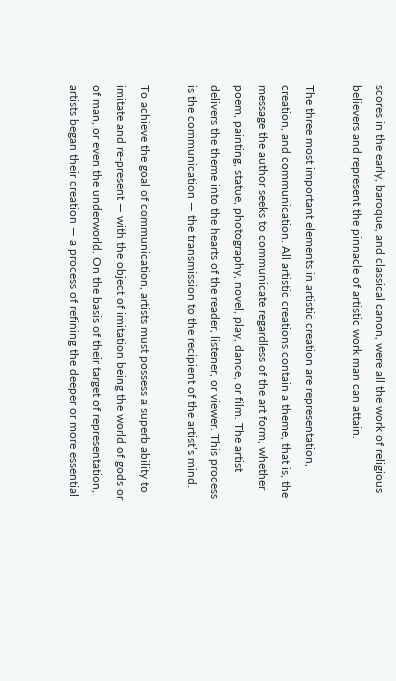scores in the early, baroque, and classical canon, were all the work of religious believers and represent the pinnacle of artistic work man can attain.

The three most important elements in artistic creation are representation, creation, and communication. All artistic creations contain a theme, that is, the message the author seeks to communicate regardless of the art form, whether poem, painting, statue, photography, novel, play, dance, or film. The artist delivers the theme into the hearts of the reader, listener, or viewer. This process is the communication — the transmission to the recipient of the artist’s mind.

To achieve the goal of communication, artists must possess a superb ability to imitate and re-present — with the object of imitation being the world of gods or of man, or even the underworld. On the basis of their target of representation, artists began their creation — a process of refining the deeper or more essential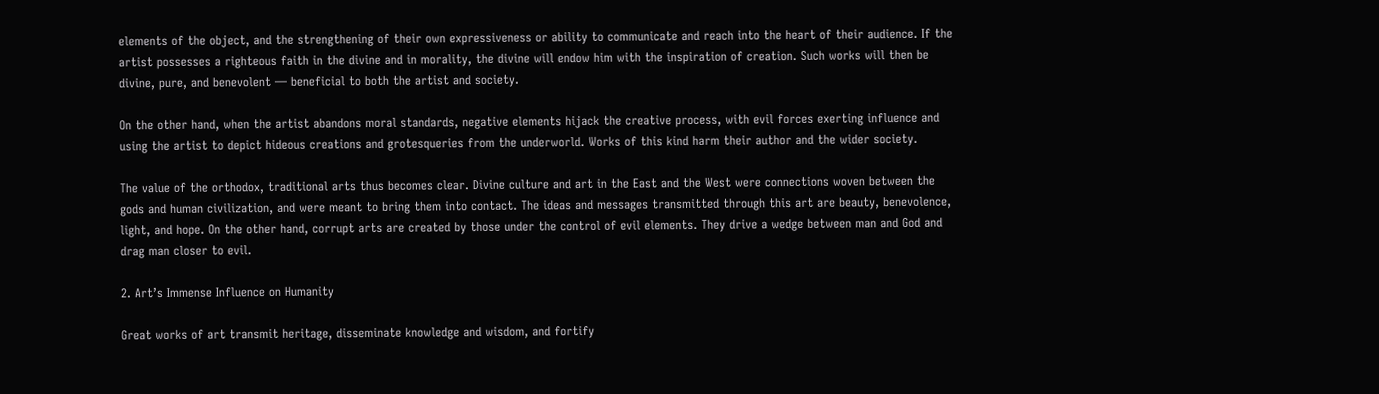elements of the object, and the strengthening of their own expressiveness or ability to communicate and reach into the heart of their audience. If the artist possesses a righteous faith in the divine and in morality, the divine will endow him with the inspiration of creation. Such works will then be divine, pure, and benevolent — beneficial to both the artist and society.

On the other hand, when the artist abandons moral standards, negative elements hijack the creative process, with evil forces exerting influence and using the artist to depict hideous creations and grotesqueries from the underworld. Works of this kind harm their author and the wider society.

The value of the orthodox, traditional arts thus becomes clear. Divine culture and art in the East and the West were connections woven between the gods and human civilization, and were meant to bring them into contact. The ideas and messages transmitted through this art are beauty, benevolence, light, and hope. On the other hand, corrupt arts are created by those under the control of evil elements. They drive a wedge between man and God and drag man closer to evil.

2. Art’s Immense Influence on Humanity

Great works of art transmit heritage, disseminate knowledge and wisdom, and fortify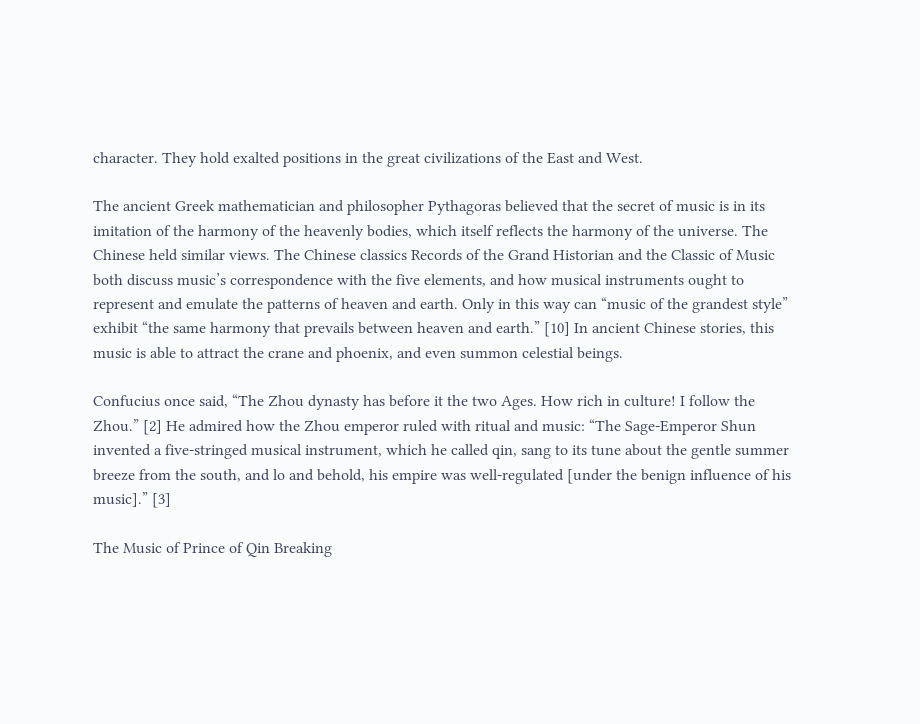character. They hold exalted positions in the great civilizations of the East and West.

The ancient Greek mathematician and philosopher Pythagoras believed that the secret of music is in its imitation of the harmony of the heavenly bodies, which itself reflects the harmony of the universe. The Chinese held similar views. The Chinese classics Records of the Grand Historian and the Classic of Music both discuss music’s correspondence with the five elements, and how musical instruments ought to represent and emulate the patterns of heaven and earth. Only in this way can “music of the grandest style” exhibit “the same harmony that prevails between heaven and earth.” [10] In ancient Chinese stories, this music is able to attract the crane and phoenix, and even summon celestial beings.

Confucius once said, “The Zhou dynasty has before it the two Ages. How rich in culture! I follow the Zhou.” [2] He admired how the Zhou emperor ruled with ritual and music: “The Sage-Emperor Shun invented a five-stringed musical instrument, which he called qin, sang to its tune about the gentle summer breeze from the south, and lo and behold, his empire was well-regulated [under the benign influence of his music].” [3]

The Music of Prince of Qin Breaking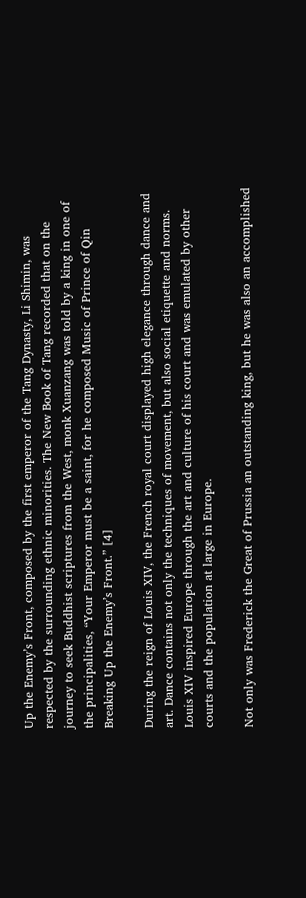Up the Enemy’s Front, composed by the first emperor of the Tang Dynasty, Li Shimin, was respected by the surrounding ethnic minorities. The New Book of Tang recorded that on the journey to seek Buddhist scriptures from the West, monk Xuanzang was told by a king in one of the principalities, “Your Emperor must be a saint, for he composed Music of Prince of Qin Breaking Up the Enemy’s Front.” [4]

During the reign of Louis XIV, the French royal court displayed high elegance through dance and art. Dance contains not only the techniques of movement, but also social etiquette and norms. Louis XIV inspired Europe through the art and culture of his court and was emulated by other courts and the population at large in Europe.

Not only was Frederick the Great of Prussia an outstanding king, but he was also an accomplished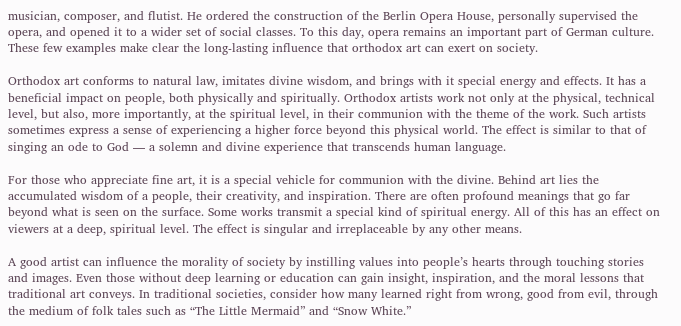musician, composer, and flutist. He ordered the construction of the Berlin Opera House, personally supervised the opera, and opened it to a wider set of social classes. To this day, opera remains an important part of German culture. These few examples make clear the long-lasting influence that orthodox art can exert on society.

Orthodox art conforms to natural law, imitates divine wisdom, and brings with it special energy and effects. It has a beneficial impact on people, both physically and spiritually. Orthodox artists work not only at the physical, technical level, but also, more importantly, at the spiritual level, in their communion with the theme of the work. Such artists sometimes express a sense of experiencing a higher force beyond this physical world. The effect is similar to that of singing an ode to God — a solemn and divine experience that transcends human language.

For those who appreciate fine art, it is a special vehicle for communion with the divine. Behind art lies the accumulated wisdom of a people, their creativity, and inspiration. There are often profound meanings that go far beyond what is seen on the surface. Some works transmit a special kind of spiritual energy. All of this has an effect on viewers at a deep, spiritual level. The effect is singular and irreplaceable by any other means.

A good artist can influence the morality of society by instilling values into people’s hearts through touching stories and images. Even those without deep learning or education can gain insight, inspiration, and the moral lessons that traditional art conveys. In traditional societies, consider how many learned right from wrong, good from evil, through the medium of folk tales such as “The Little Mermaid” and “Snow White.”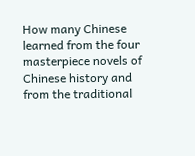How many Chinese learned from the four masterpiece novels of Chinese history and from the traditional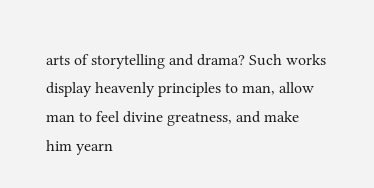arts of storytelling and drama? Such works display heavenly principles to man, allow man to feel divine greatness, and make him yearn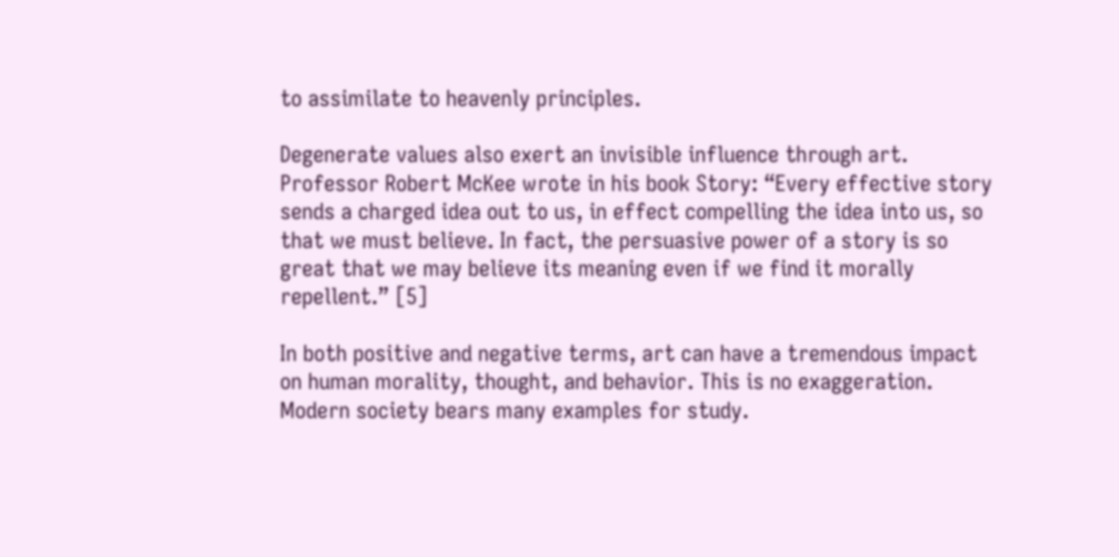to assimilate to heavenly principles.

Degenerate values also exert an invisible influence through art. Professor Robert McKee wrote in his book Story: “Every effective story sends a charged idea out to us, in effect compelling the idea into us, so that we must believe. In fact, the persuasive power of a story is so great that we may believe its meaning even if we find it morally repellent.” [5]

In both positive and negative terms, art can have a tremendous impact on human morality, thought, and behavior. This is no exaggeration. Modern society bears many examples for study.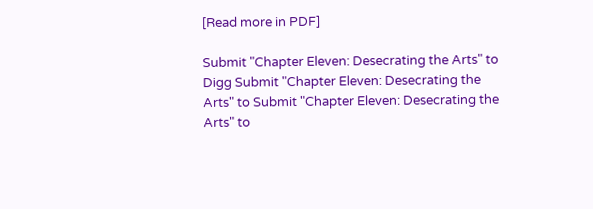[Read more in PDF]

Submit "Chapter Eleven: Desecrating the Arts" to Digg Submit "Chapter Eleven: Desecrating the Arts" to Submit "Chapter Eleven: Desecrating the Arts" to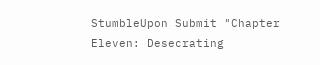StumbleUpon Submit "Chapter Eleven: Desecrating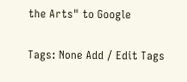the Arts" to Google

Tags: None Add / Edit Tags